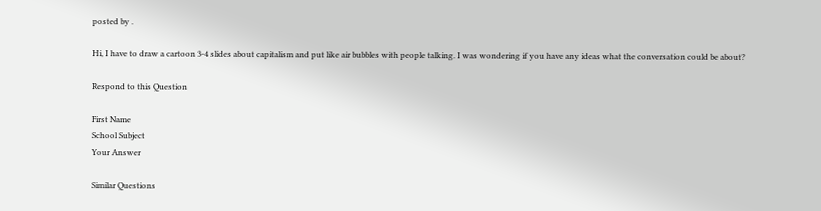posted by .

Hi, I have to draw a cartoon 3-4 slides about capitalism and put like air bubbles with people talking. I was wondering if you have any ideas what the conversation could be about?

Respond to this Question

First Name
School Subject
Your Answer

Similar Questions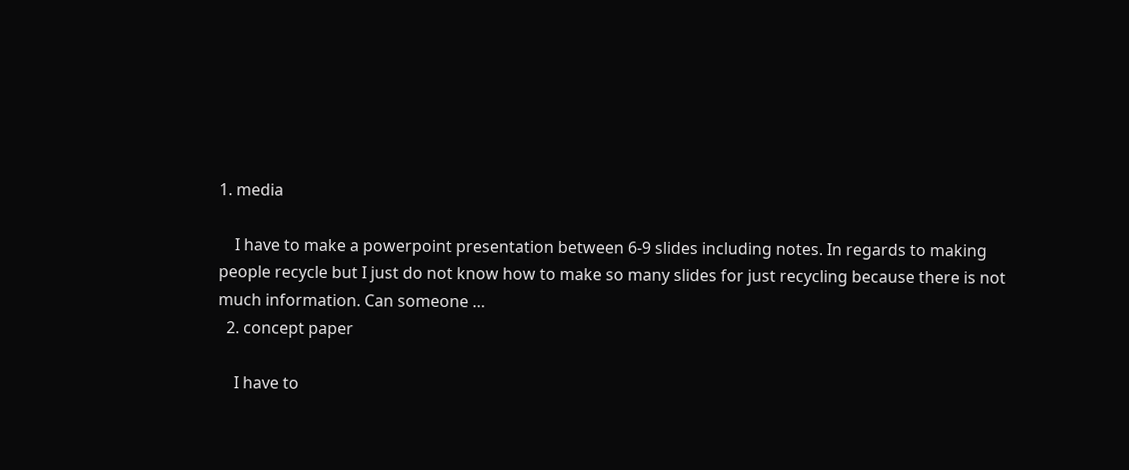1. media

    I have to make a powerpoint presentation between 6-9 slides including notes. In regards to making people recycle but I just do not know how to make so many slides for just recycling because there is not much information. Can someone …
  2. concept paper

    I have to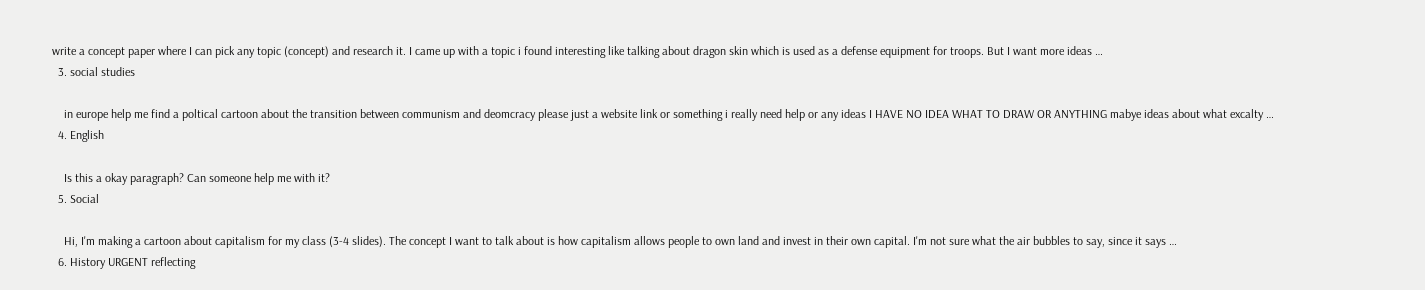write a concept paper where I can pick any topic (concept) and research it. I came up with a topic i found interesting like talking about dragon skin which is used as a defense equipment for troops. But I want more ideas …
  3. social studies

    in europe help me find a poltical cartoon about the transition between communism and deomcracy please just a website link or something i really need help or any ideas I HAVE NO IDEA WHAT TO DRAW OR ANYTHING mabye ideas about what excalty …
  4. English

    Is this a okay paragraph? Can someone help me with it?
  5. Social

    Hi, I'm making a cartoon about capitalism for my class (3-4 slides). The concept I want to talk about is how capitalism allows people to own land and invest in their own capital. I'm not sure what the air bubbles to say, since it says …
  6. History URGENT reflecting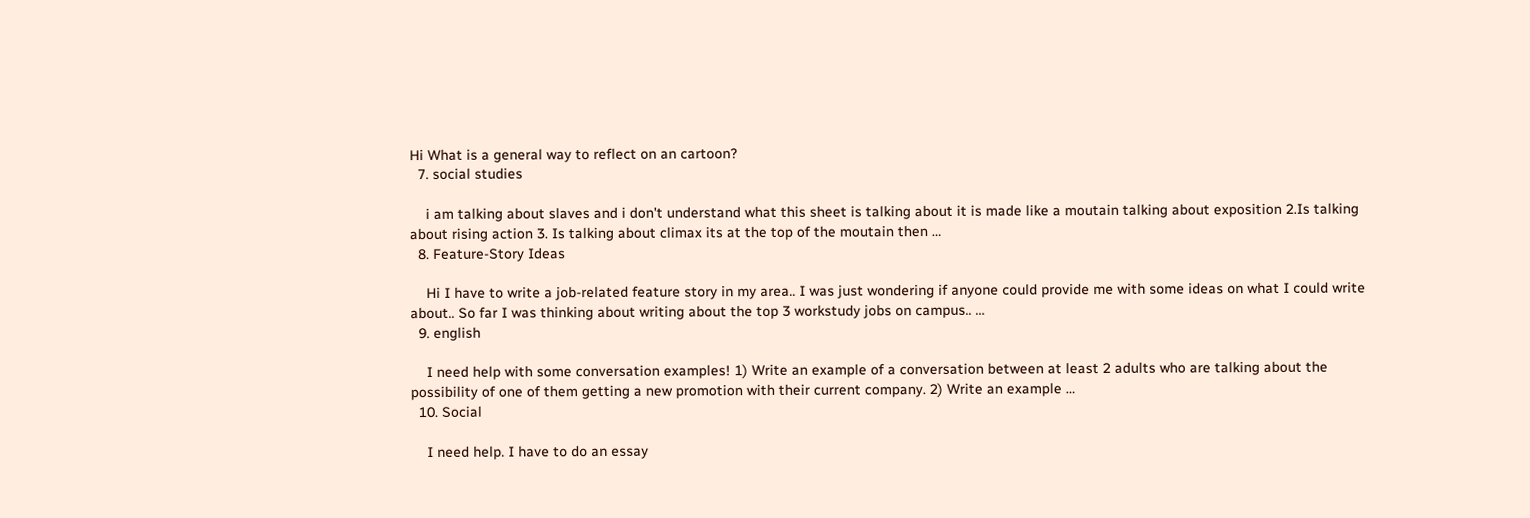Hi What is a general way to reflect on an cartoon?
  7. social studies

    i am talking about slaves and i don't understand what this sheet is talking about it is made like a moutain talking about exposition 2.Is talking about rising action 3. Is talking about climax its at the top of the moutain then …
  8. Feature-Story Ideas

    Hi I have to write a job-related feature story in my area.. I was just wondering if anyone could provide me with some ideas on what I could write about.. So far I was thinking about writing about the top 3 workstudy jobs on campus.. …
  9. english

    I need help with some conversation examples! 1) Write an example of a conversation between at least 2 adults who are talking about the possibility of one of them getting a new promotion with their current company. 2) Write an example …
  10. Social

    I need help. I have to do an essay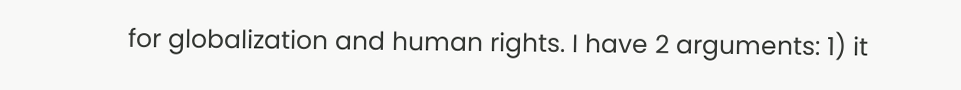for globalization and human rights. I have 2 arguments: 1) it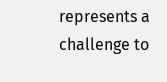represents a challenge to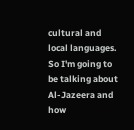cultural and local languages. So I'm going to be talking about Al-Jazeera and how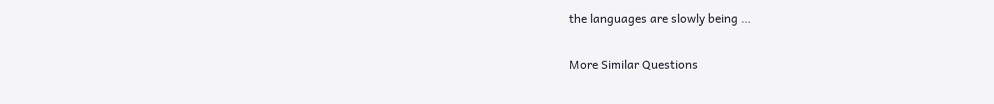the languages are slowly being …

More Similar Questions